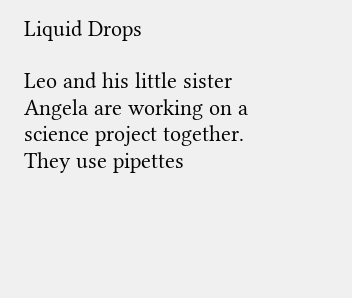Liquid Drops

Leo and his little sister Angela are working on a science project together. They use pipettes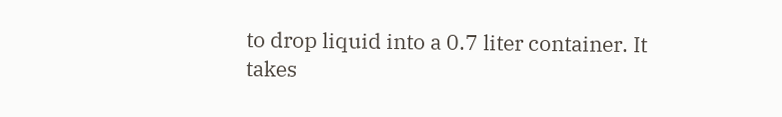to drop liquid into a 0.7 liter container. It takes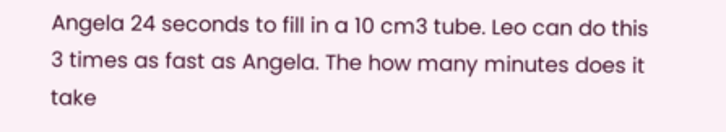Angela 24 seconds to fill in a 10 cm3 tube. Leo can do this 3 times as fast as Angela. The how many minutes does it take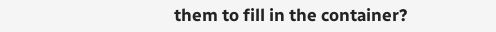them to fill in the container?